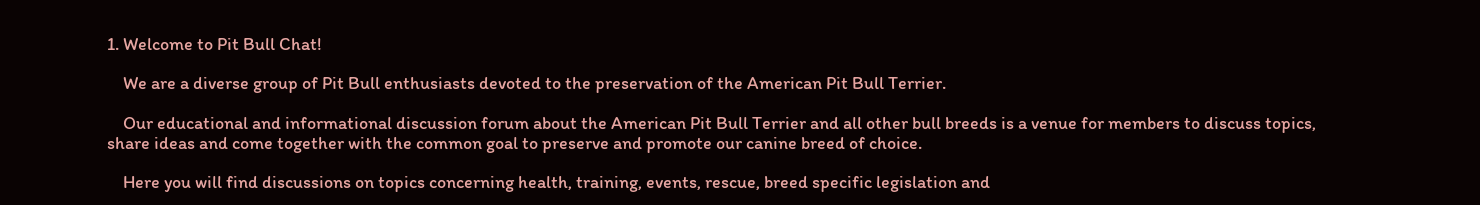1. Welcome to Pit Bull Chat!

    We are a diverse group of Pit Bull enthusiasts devoted to the preservation of the American Pit Bull Terrier.

    Our educational and informational discussion forum about the American Pit Bull Terrier and all other bull breeds is a venue for members to discuss topics, share ideas and come together with the common goal to preserve and promote our canine breed of choice.

    Here you will find discussions on topics concerning health, training, events, rescue, breed specific legislation and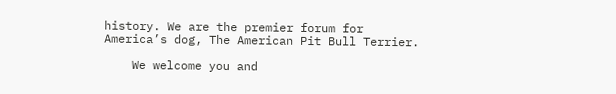history. We are the premier forum for America’s dog, The American Pit Bull Terrier.

    We welcome you and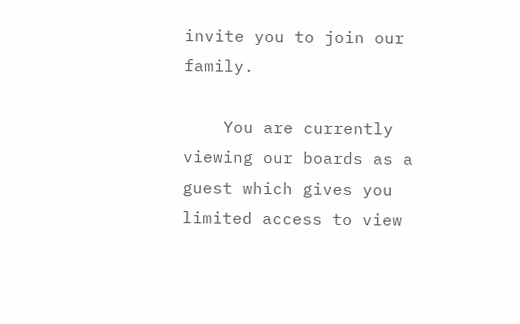invite you to join our family.

    You are currently viewing our boards as a guest which gives you limited access to view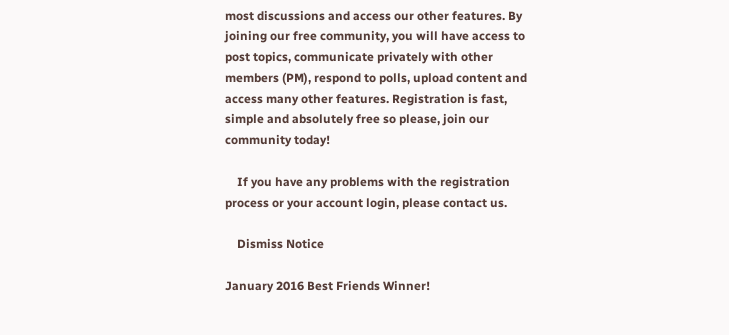most discussions and access our other features. By joining our free community, you will have access to post topics, communicate privately with other members (PM), respond to polls, upload content and access many other features. Registration is fast, simple and absolutely free so please, join our community today!

    If you have any problems with the registration process or your account login, please contact us.

    Dismiss Notice

January 2016 Best Friends Winner!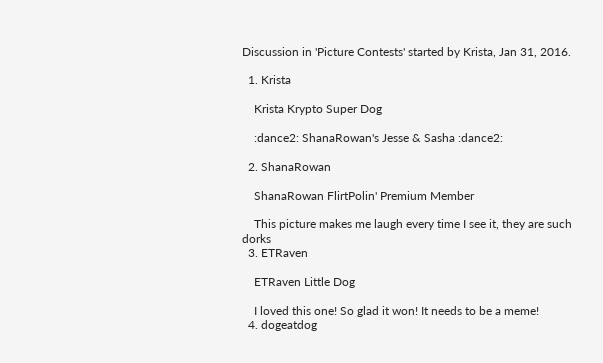Discussion in 'Picture Contests' started by Krista, Jan 31, 2016.

  1. Krista

    Krista Krypto Super Dog

    :dance2: ShanaRowan's Jesse & Sasha :dance2:

  2. ShanaRowan

    ShanaRowan FlirtPolin' Premium Member

    This picture makes me laugh every time I see it, they are such dorks
  3. ETRaven

    ETRaven Little Dog

    I loved this one! So glad it won! It needs to be a meme!
  4. dogeatdog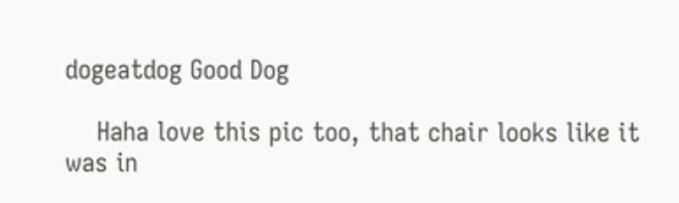dogeatdog Good Dog

    Haha love this pic too, that chair looks like it was in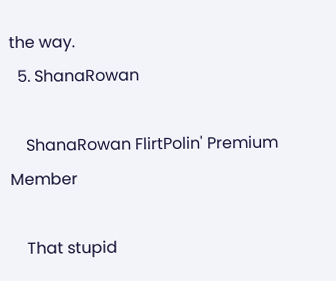the way.
  5. ShanaRowan

    ShanaRowan FlirtPolin' Premium Member

    That stupid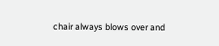chair always blows over and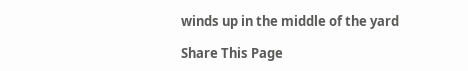winds up in the middle of the yard

Share This Page